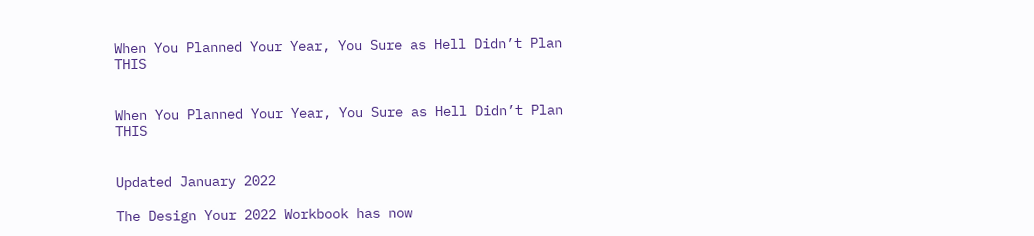When You Planned Your Year, You Sure as Hell Didn’t Plan THIS


When You Planned Your Year, You Sure as Hell Didn’t Plan THIS


Updated January 2022

The Design Your 2022 Workbook has now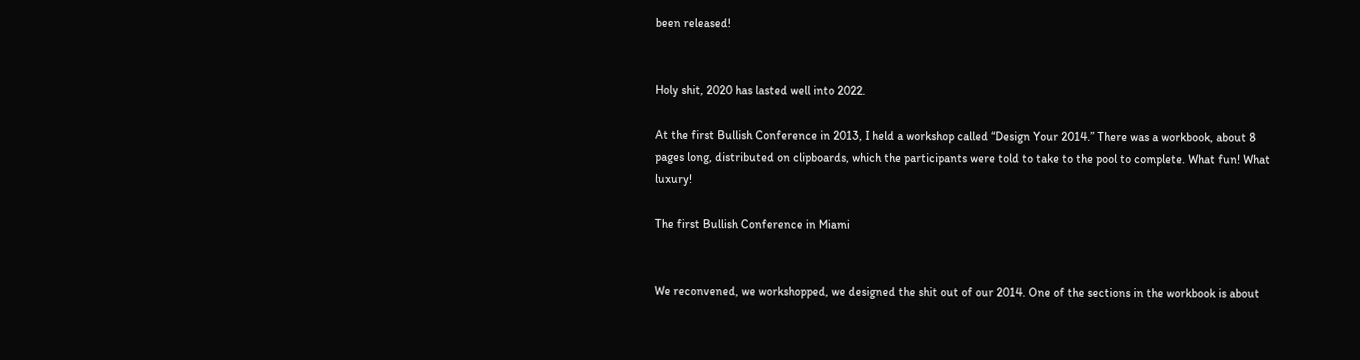been released!


Holy shit, 2020 has lasted well into 2022.

At the first Bullish Conference in 2013, I held a workshop called “Design Your 2014.” There was a workbook, about 8 pages long, distributed on clipboards, which the participants were told to take to the pool to complete. What fun! What luxury!

The first Bullish Conference in Miami


We reconvened, we workshopped, we designed the shit out of our 2014. One of the sections in the workbook is about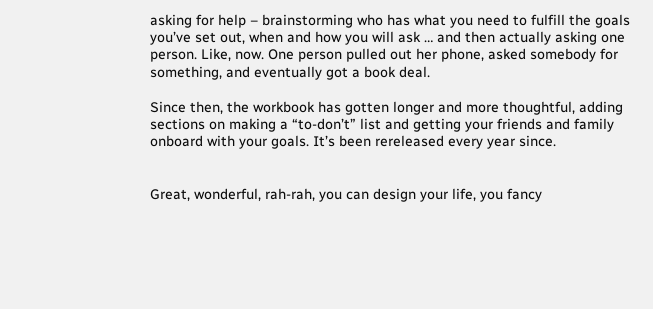asking for help – brainstorming who has what you need to fulfill the goals you’ve set out, when and how you will ask … and then actually asking one person. Like, now. One person pulled out her phone, asked somebody for something, and eventually got a book deal.

Since then, the workbook has gotten longer and more thoughtful, adding sections on making a “to-don’t” list and getting your friends and family onboard with your goals. It’s been rereleased every year since.


Great, wonderful, rah-rah, you can design your life, you fancy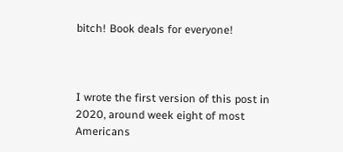bitch! Book deals for everyone!



I wrote the first version of this post in 2020, around week eight of most Americans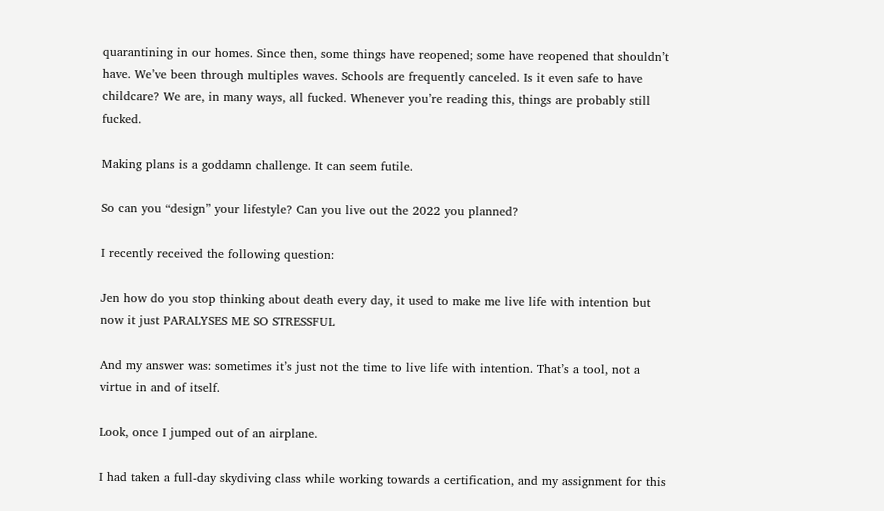quarantining in our homes. Since then, some things have reopened; some have reopened that shouldn’t have. We’ve been through multiples waves. Schools are frequently canceled. Is it even safe to have childcare? We are, in many ways, all fucked. Whenever you’re reading this, things are probably still fucked.

Making plans is a goddamn challenge. It can seem futile.

So can you “design” your lifestyle? Can you live out the 2022 you planned?

I recently received the following question:

Jen how do you stop thinking about death every day, it used to make me live life with intention but now it just PARALYSES ME SO STRESSFUL

And my answer was: sometimes it’s just not the time to live life with intention. That’s a tool, not a virtue in and of itself.

Look, once I jumped out of an airplane.

I had taken a full-day skydiving class while working towards a certification, and my assignment for this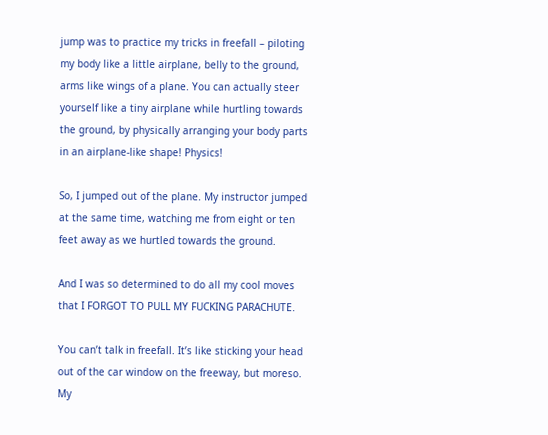jump was to practice my tricks in freefall – piloting my body like a little airplane, belly to the ground, arms like wings of a plane. You can actually steer yourself like a tiny airplane while hurtling towards the ground, by physically arranging your body parts in an airplane-like shape! Physics!

So, I jumped out of the plane. My instructor jumped at the same time, watching me from eight or ten feet away as we hurtled towards the ground.

And I was so determined to do all my cool moves that I FORGOT TO PULL MY FUCKING PARACHUTE.

You can’t talk in freefall. It’s like sticking your head out of the car window on the freeway, but moreso. My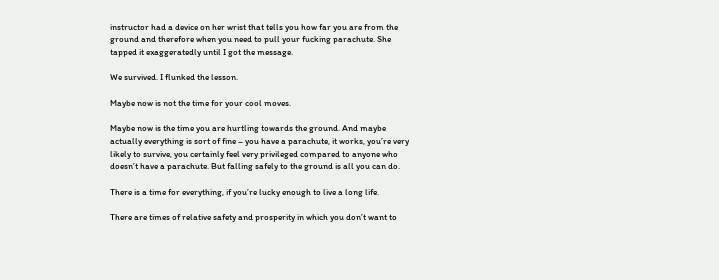instructor had a device on her wrist that tells you how far you are from the ground and therefore when you need to pull your fucking parachute. She tapped it exaggeratedly until I got the message.

We survived. I flunked the lesson.

Maybe now is not the time for your cool moves.

Maybe now is the time you are hurtling towards the ground. And maybe actually everything is sort of fine – you have a parachute, it works, you’re very likely to survive, you certainly feel very privileged compared to anyone who doesn’t have a parachute. But falling safely to the ground is all you can do.

There is a time for everything, if you’re lucky enough to live a long life.

There are times of relative safety and prosperity in which you don’t want to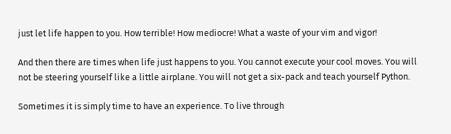just let life happen to you. How terrible! How mediocre! What a waste of your vim and vigor!

And then there are times when life just happens to you. You cannot execute your cool moves. You will not be steering yourself like a little airplane. You will not get a six-pack and teach yourself Python.

Sometimes it is simply time to have an experience. To live through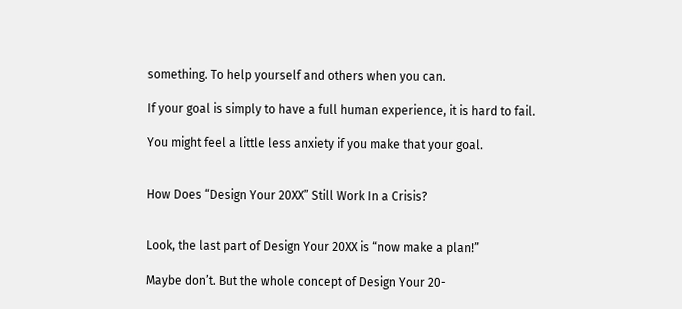something. To help yourself and others when you can.

If your goal is simply to have a full human experience, it is hard to fail.

You might feel a little less anxiety if you make that your goal.


How Does “Design Your 20XX” Still Work In a Crisis?


Look, the last part of Design Your 20XX is “now make a plan!”

Maybe don’t. But the whole concept of Design Your 20-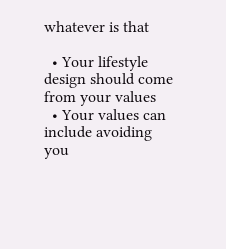whatever is that

  • Your lifestyle design should come from your values
  • Your values can include avoiding you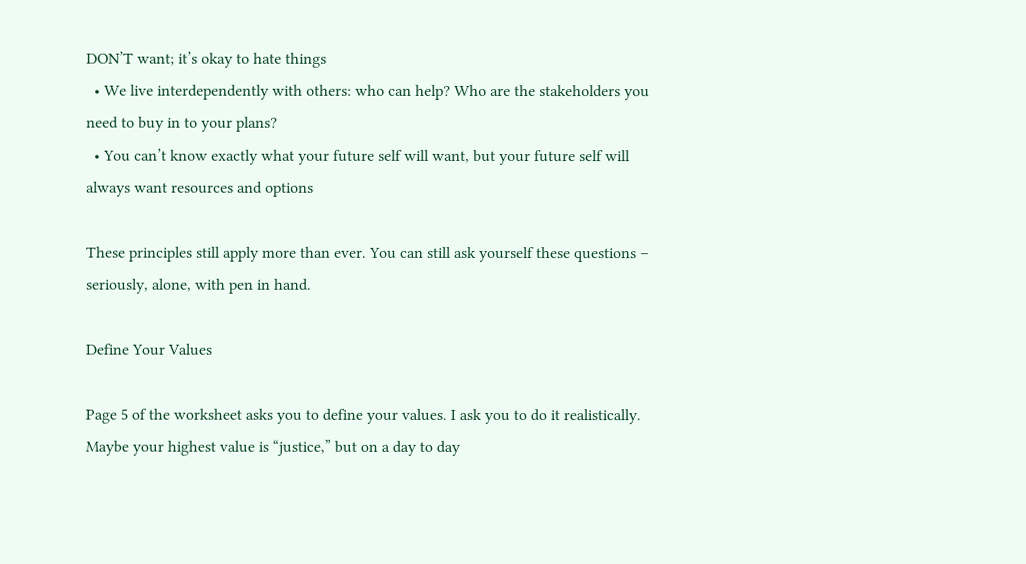DON’T want; it’s okay to hate things
  • We live interdependently with others: who can help? Who are the stakeholders you need to buy in to your plans?
  • You can’t know exactly what your future self will want, but your future self will always want resources and options

These principles still apply more than ever. You can still ask yourself these questions – seriously, alone, with pen in hand.

Define Your Values

Page 5 of the worksheet asks you to define your values. I ask you to do it realistically. Maybe your highest value is “justice,” but on a day to day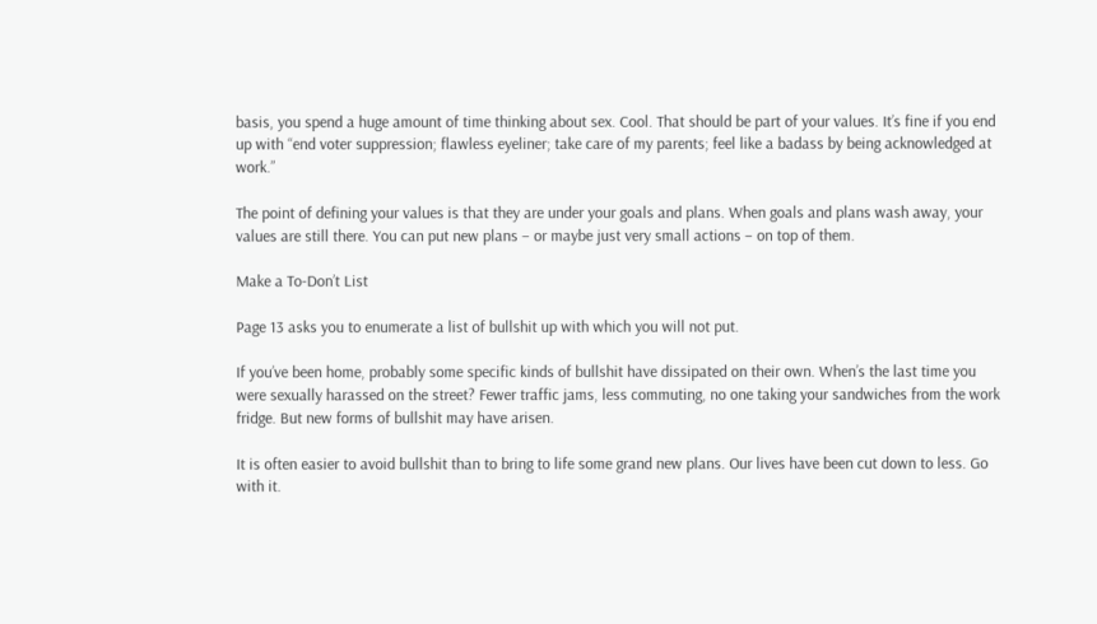basis, you spend a huge amount of time thinking about sex. Cool. That should be part of your values. It’s fine if you end up with “end voter suppression; flawless eyeliner; take care of my parents; feel like a badass by being acknowledged at work.”

The point of defining your values is that they are under your goals and plans. When goals and plans wash away, your values are still there. You can put new plans – or maybe just very small actions – on top of them.

Make a To-Don’t List

Page 13 asks you to enumerate a list of bullshit up with which you will not put.

If you’ve been home, probably some specific kinds of bullshit have dissipated on their own. When’s the last time you were sexually harassed on the street? Fewer traffic jams, less commuting, no one taking your sandwiches from the work fridge. But new forms of bullshit may have arisen.

It is often easier to avoid bullshit than to bring to life some grand new plans. Our lives have been cut down to less. Go with it.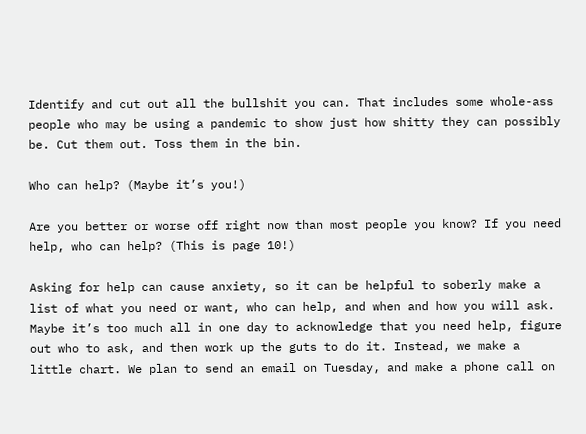Identify and cut out all the bullshit you can. That includes some whole-ass people who may be using a pandemic to show just how shitty they can possibly be. Cut them out. Toss them in the bin.

Who can help? (Maybe it’s you!)

Are you better or worse off right now than most people you know? If you need help, who can help? (This is page 10!)

Asking for help can cause anxiety, so it can be helpful to soberly make a list of what you need or want, who can help, and when and how you will ask. Maybe it’s too much all in one day to acknowledge that you need help, figure out who to ask, and then work up the guts to do it. Instead, we make a little chart. We plan to send an email on Tuesday, and make a phone call on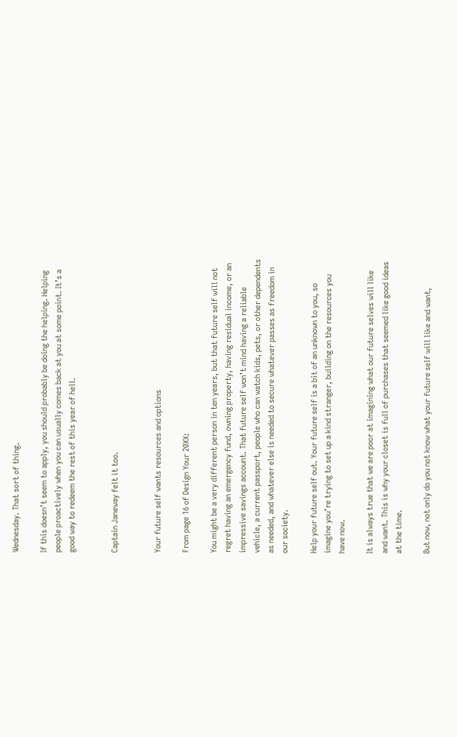Wednesday. That sort of thing.

If this doesn’t seem to apply, you should probably be doing the helping. Helping people proactively when you can usually comes back at you at some point. It’s a good way to redeem the rest of this year of hell.


Captain Janeway felt it too.


Your future self wants resources and options

From page 16 of Design Your 20XX:

You might be a very different person in ten years, but that future self will not regret having an emergency fund, owning property, having residual income, or an impressive savings account. That future self won’t mind having a reliable vehicle, a current passport, people who can watch kids, pets, or other dependents as needed, and whatever else is needed to secure whatever passes as freedom in our society.

Help your future self out. Your future self is a bit of an unknown to you, so imagine you’re trying to set up a kind stranger, building on the resources you have now.

It is always true that we are poor at imagining what our future selves will like and want. This is why your closet is full of purchases that seemed like good ideas at the time.

But now, not only do you not know what your future self will like and want,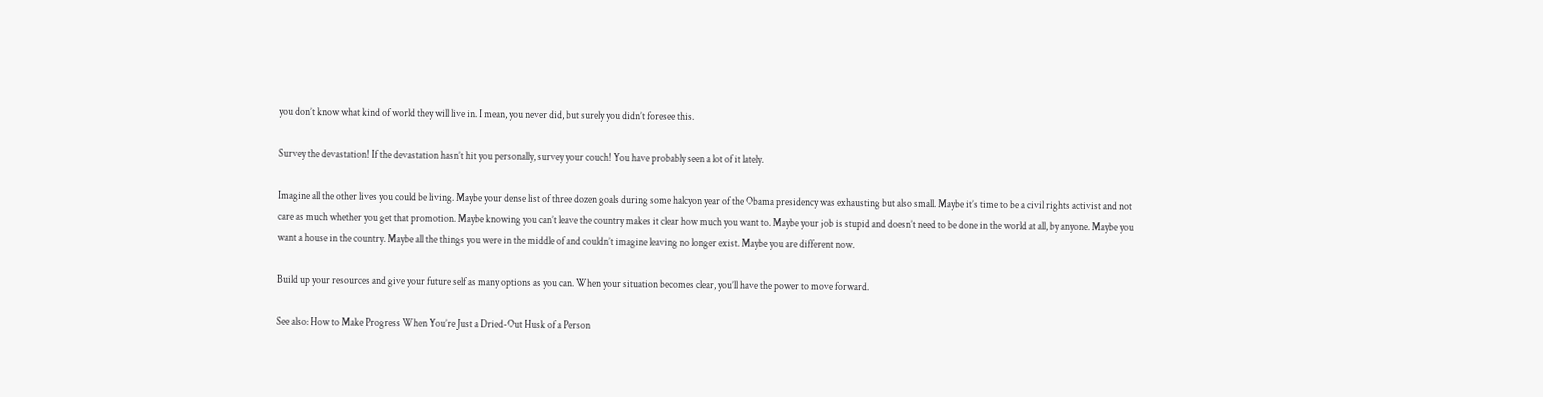you don’t know what kind of world they will live in. I mean, you never did, but surely you didn’t foresee this.

Survey the devastation! If the devastation hasn’t hit you personally, survey your couch! You have probably seen a lot of it lately.

Imagine all the other lives you could be living. Maybe your dense list of three dozen goals during some halcyon year of the Obama presidency was exhausting but also small. Maybe it’s time to be a civil rights activist and not care as much whether you get that promotion. Maybe knowing you can’t leave the country makes it clear how much you want to. Maybe your job is stupid and doesn’t need to be done in the world at all, by anyone. Maybe you want a house in the country. Maybe all the things you were in the middle of and couldn’t imagine leaving no longer exist. Maybe you are different now.

Build up your resources and give your future self as many options as you can. When your situation becomes clear, you’ll have the power to move forward.

See also: How to Make Progress When You’re Just a Dried-Out Husk of a Person